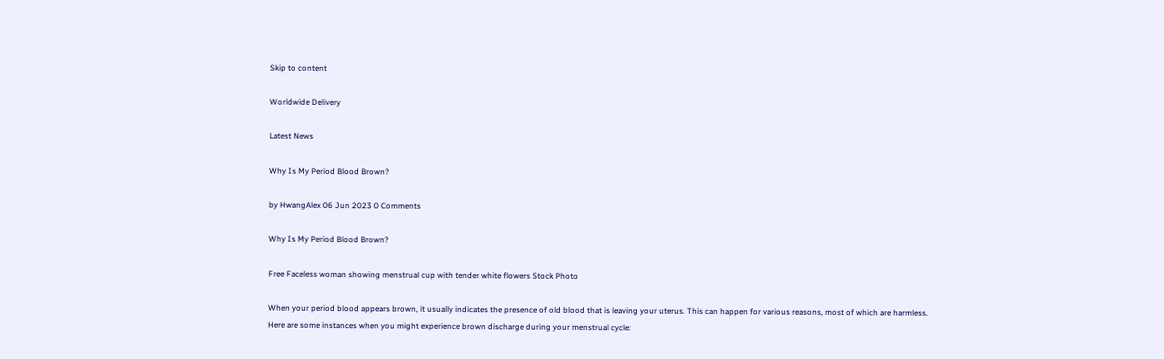Skip to content

Worldwide Delivery

Latest News

Why Is My Period Blood Brown?

by HwangAlex 06 Jun 2023 0 Comments

Why Is My Period Blood Brown?

Free Faceless woman showing menstrual cup with tender white flowers Stock Photo

When your period blood appears brown, it usually indicates the presence of old blood that is leaving your uterus. This can happen for various reasons, most of which are harmless. Here are some instances when you might experience brown discharge during your menstrual cycle: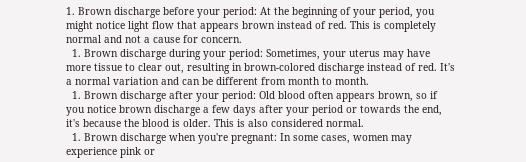1. Brown discharge before your period: At the beginning of your period, you might notice light flow that appears brown instead of red. This is completely normal and not a cause for concern.
  1. Brown discharge during your period: Sometimes, your uterus may have more tissue to clear out, resulting in brown-colored discharge instead of red. It's a normal variation and can be different from month to month.
  1. Brown discharge after your period: Old blood often appears brown, so if you notice brown discharge a few days after your period or towards the end, it's because the blood is older. This is also considered normal.
  1. Brown discharge when you're pregnant: In some cases, women may experience pink or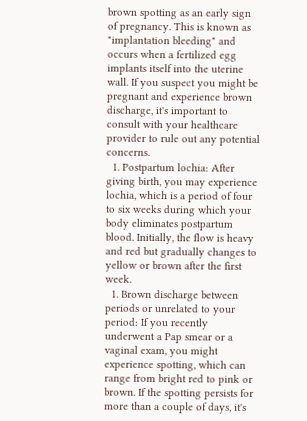brown spotting as an early sign of pregnancy. This is known as "implantation bleeding" and occurs when a fertilized egg implants itself into the uterine wall. If you suspect you might be pregnant and experience brown discharge, it's important to consult with your healthcare provider to rule out any potential concerns.
  1. Postpartum lochia: After giving birth, you may experience lochia, which is a period of four to six weeks during which your body eliminates postpartum blood. Initially, the flow is heavy and red but gradually changes to yellow or brown after the first week.
  1. Brown discharge between periods or unrelated to your period: If you recently underwent a Pap smear or a vaginal exam, you might experience spotting, which can range from bright red to pink or brown. If the spotting persists for more than a couple of days, it's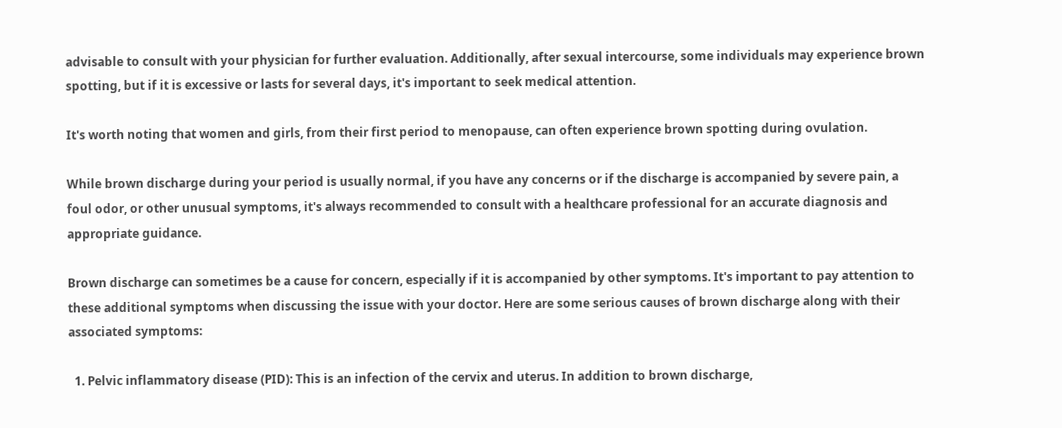advisable to consult with your physician for further evaluation. Additionally, after sexual intercourse, some individuals may experience brown spotting, but if it is excessive or lasts for several days, it's important to seek medical attention.

It's worth noting that women and girls, from their first period to menopause, can often experience brown spotting during ovulation.

While brown discharge during your period is usually normal, if you have any concerns or if the discharge is accompanied by severe pain, a foul odor, or other unusual symptoms, it's always recommended to consult with a healthcare professional for an accurate diagnosis and appropriate guidance.

Brown discharge can sometimes be a cause for concern, especially if it is accompanied by other symptoms. It's important to pay attention to these additional symptoms when discussing the issue with your doctor. Here are some serious causes of brown discharge along with their associated symptoms:

  1. Pelvic inflammatory disease (PID): This is an infection of the cervix and uterus. In addition to brown discharge,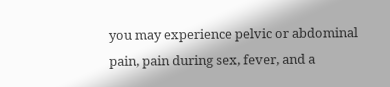you may experience pelvic or abdominal pain, pain during sex, fever, and a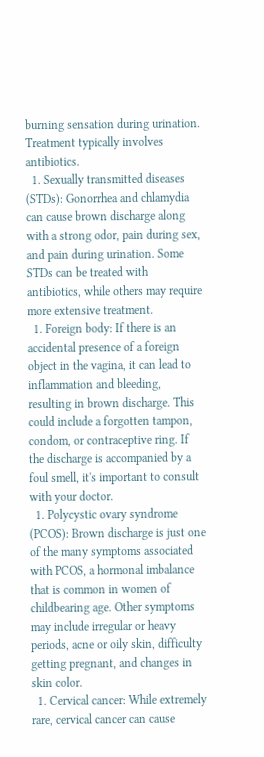burning sensation during urination. Treatment typically involves antibiotics.
  1. Sexually transmitted diseases (STDs): Gonorrhea and chlamydia can cause brown discharge along with a strong odor, pain during sex, and pain during urination. Some STDs can be treated with antibiotics, while others may require more extensive treatment.
  1. Foreign body: If there is an accidental presence of a foreign object in the vagina, it can lead to inflammation and bleeding, resulting in brown discharge. This could include a forgotten tampon, condom, or contraceptive ring. If the discharge is accompanied by a foul smell, it's important to consult with your doctor.
  1. Polycystic ovary syndrome (PCOS): Brown discharge is just one of the many symptoms associated with PCOS, a hormonal imbalance that is common in women of childbearing age. Other symptoms may include irregular or heavy periods, acne or oily skin, difficulty getting pregnant, and changes in skin color.
  1. Cervical cancer: While extremely rare, cervical cancer can cause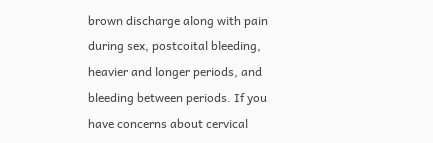brown discharge along with pain during sex, postcoital bleeding, heavier and longer periods, and bleeding between periods. If you have concerns about cervical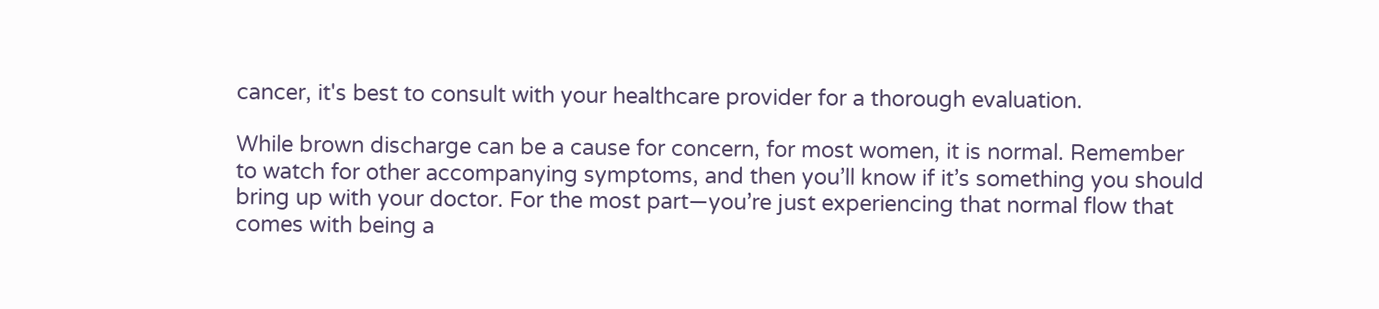cancer, it's best to consult with your healthcare provider for a thorough evaluation.

While brown discharge can be a cause for concern, for most women, it is normal. Remember to watch for other accompanying symptoms, and then you’ll know if it’s something you should bring up with your doctor. For the most part—you’re just experiencing that normal flow that comes with being a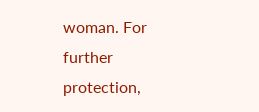woman. For further protection,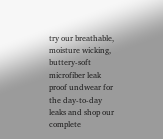try our breathable, moisture wicking, buttery-soft microfiber leak proof undwear for the day-to-day leaks and shop our complete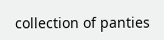collection of panties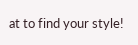at to find your style!